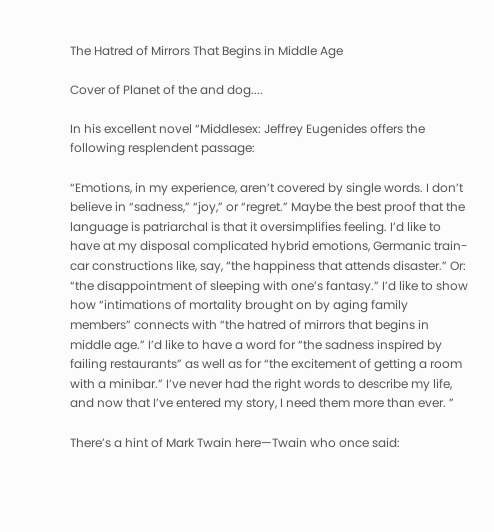The Hatred of Mirrors That Begins in Middle Age

Cover of Planet of the and dog....

In his excellent novel “Middlesex: Jeffrey Eugenides offers the following resplendent passage:

“Emotions, in my experience, aren’t covered by single words. I don’t believe in “sadness,” “joy,” or “regret.” Maybe the best proof that the language is patriarchal is that it oversimplifies feeling. I’d like to have at my disposal complicated hybrid emotions, Germanic train-car constructions like, say, “the happiness that attends disaster.” Or: “the disappointment of sleeping with one’s fantasy.” I’d like to show how “intimations of mortality brought on by aging family members” connects with “the hatred of mirrors that begins in middle age.” I’d like to have a word for “the sadness inspired by failing restaurants” as well as for “the excitement of getting a room with a minibar.” I’ve never had the right words to describe my life, and now that I’ve entered my story, I need them more than ever. ”

There’s a hint of Mark Twain here—Twain who once said: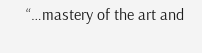“…mastery of the art and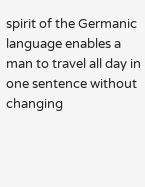spirit of the Germanic language enables a man to travel all day in one sentence without changing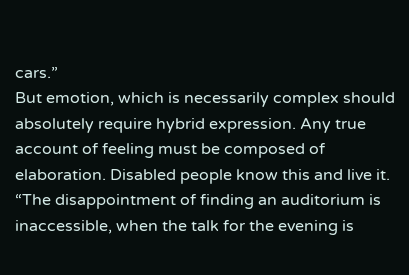cars.”
But emotion, which is necessarily complex should absolutely require hybrid expression. Any true account of feeling must be composed of elaboration. Disabled people know this and live it. “The disappointment of finding an auditorium is inaccessible, when the talk for the evening is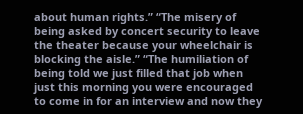about human rights.” “The misery of being asked by concert security to leave the theater because your wheelchair is blocking the aisle.” “The humiliation of being told we just filled that job when just this morning you were encouraged to come in for an interview and now they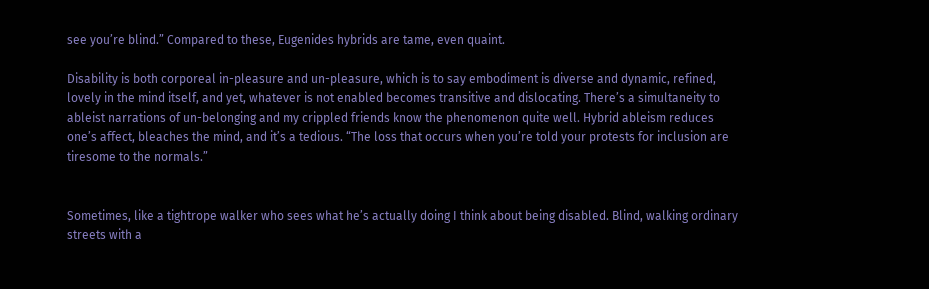see you’re blind.” Compared to these, Eugenides hybrids are tame, even quaint.

Disability is both corporeal in-pleasure and un-pleasure, which is to say embodiment is diverse and dynamic, refined, lovely in the mind itself, and yet, whatever is not enabled becomes transitive and dislocating. There’s a simultaneity to ableist narrations of un-belonging and my crippled friends know the phenomenon quite well. Hybrid ableism reduces one’s affect, bleaches the mind, and it’s a tedious. “The loss that occurs when you’re told your protests for inclusion are tiresome to the normals.”


Sometimes, like a tightrope walker who sees what he’s actually doing I think about being disabled. Blind, walking ordinary streets with a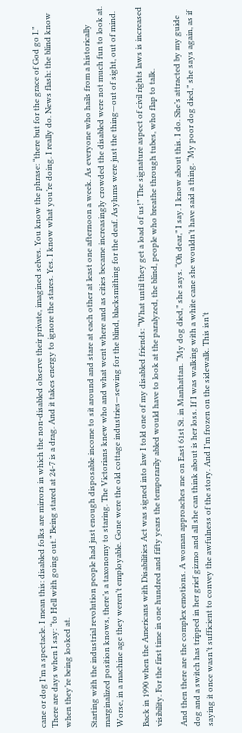cane or dog I’m a spectacle. I mean this: disabled folks are mirrors in which the non-disabled observe their private, imagined selves. You know the phrase: “there but for the grace of God go I.” There are days when I say: “to Hell with going out.” Being stared at 24-7 is a drag. And it takes energy to ignore the stares. Yes. I know what you’re doing. I really do. News flash: the blind know when they’re being looked at.

Starting with the industrial revolution people had just enough disposable income to sit around and stare at each other at least one afternoon a week. As everyone who hails from a historically marginalized position knows, there’s a taxonomy to staring. The Victorians knew who and what went where and as cities became increasingly crowded the disabled were not much fun to look at. Worse, in a machine age they weren’t employable. Gone were the old cottage industries—sewing for the blind, blacksmithing for the deaf. Asylums were just the thing—out of sight, out of mind.

Back in 1990 when the Americans with Disabilities Act was signed into law I told one of my disabled friends: “What until they get a load of us!” The signature aspect of civil rights laws is increased visibility. For the first time in one hundred and fifty years the temporarily abled would have to look at the paralyzed, the blind, people who breathe through tubes, who flap to talk.

And then there are the complex emotions. A woman approaches me on East 61st St. in Manhattan. “My dog died,” she says. “Oh dear,” I say. I know about this. I do. She’s attracted by my guide dog and a switch has tripped in her grief gizmo and all she can think about is her loss. If I was walking with a white cane she wouldn’t have said a thing. “My poor dog died,” she says again, as if saying it once wasn’t sufficient to convey the awfulness of the story. And I’m frozen on the sidewalk. This isn’t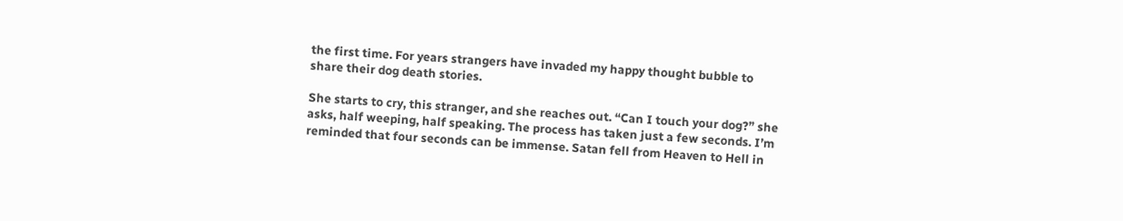the first time. For years strangers have invaded my happy thought bubble to share their dog death stories.

She starts to cry, this stranger, and she reaches out. “Can I touch your dog?” she asks, half weeping, half speaking. The process has taken just a few seconds. I’m reminded that four seconds can be immense. Satan fell from Heaven to Hell in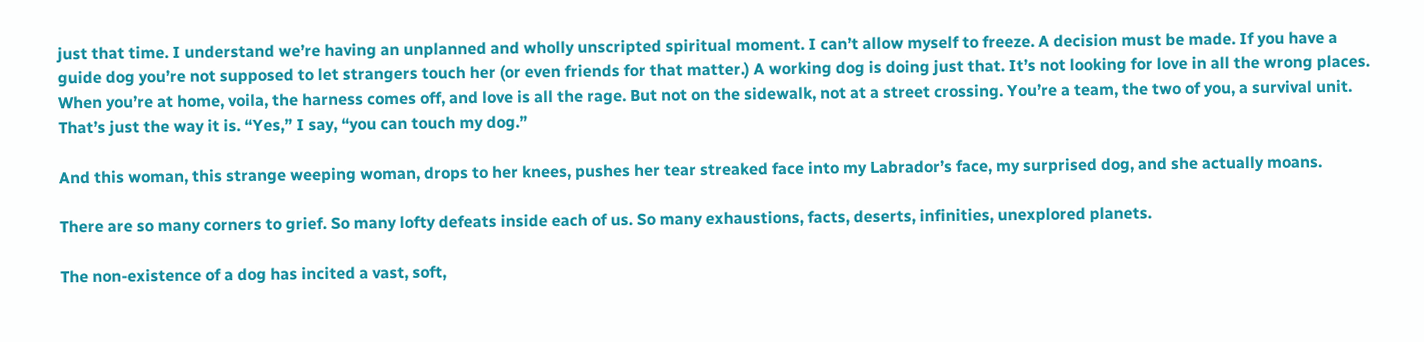just that time. I understand we’re having an unplanned and wholly unscripted spiritual moment. I can’t allow myself to freeze. A decision must be made. If you have a guide dog you’re not supposed to let strangers touch her (or even friends for that matter.) A working dog is doing just that. It’s not looking for love in all the wrong places. When you’re at home, voila, the harness comes off, and love is all the rage. But not on the sidewalk, not at a street crossing. You’re a team, the two of you, a survival unit. That’s just the way it is. “Yes,” I say, “you can touch my dog.”

And this woman, this strange weeping woman, drops to her knees, pushes her tear streaked face into my Labrador’s face, my surprised dog, and she actually moans.

There are so many corners to grief. So many lofty defeats inside each of us. So many exhaustions, facts, deserts, infinities, unexplored planets.

The non-existence of a dog has incited a vast, soft,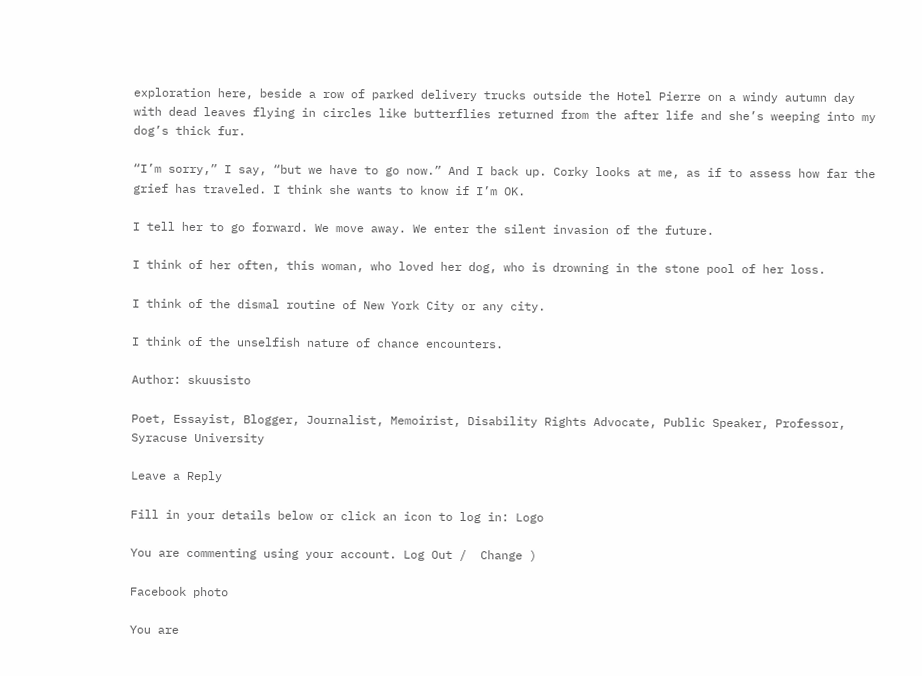exploration here, beside a row of parked delivery trucks outside the Hotel Pierre on a windy autumn day with dead leaves flying in circles like butterflies returned from the after life and she’s weeping into my dog’s thick fur.

“I’m sorry,” I say, “but we have to go now.” And I back up. Corky looks at me, as if to assess how far the grief has traveled. I think she wants to know if I’m OK.

I tell her to go forward. We move away. We enter the silent invasion of the future.

I think of her often, this woman, who loved her dog, who is drowning in the stone pool of her loss.

I think of the dismal routine of New York City or any city.

I think of the unselfish nature of chance encounters.

Author: skuusisto

Poet, Essayist, Blogger, Journalist, Memoirist, Disability Rights Advocate, Public Speaker, Professor, Syracuse University

Leave a Reply

Fill in your details below or click an icon to log in: Logo

You are commenting using your account. Log Out /  Change )

Facebook photo

You are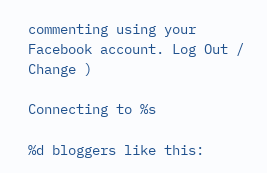commenting using your Facebook account. Log Out /  Change )

Connecting to %s

%d bloggers like this: